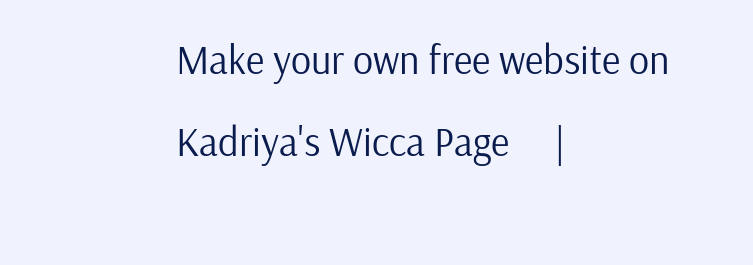Make your own free website on
Kadriya's Wicca Page     |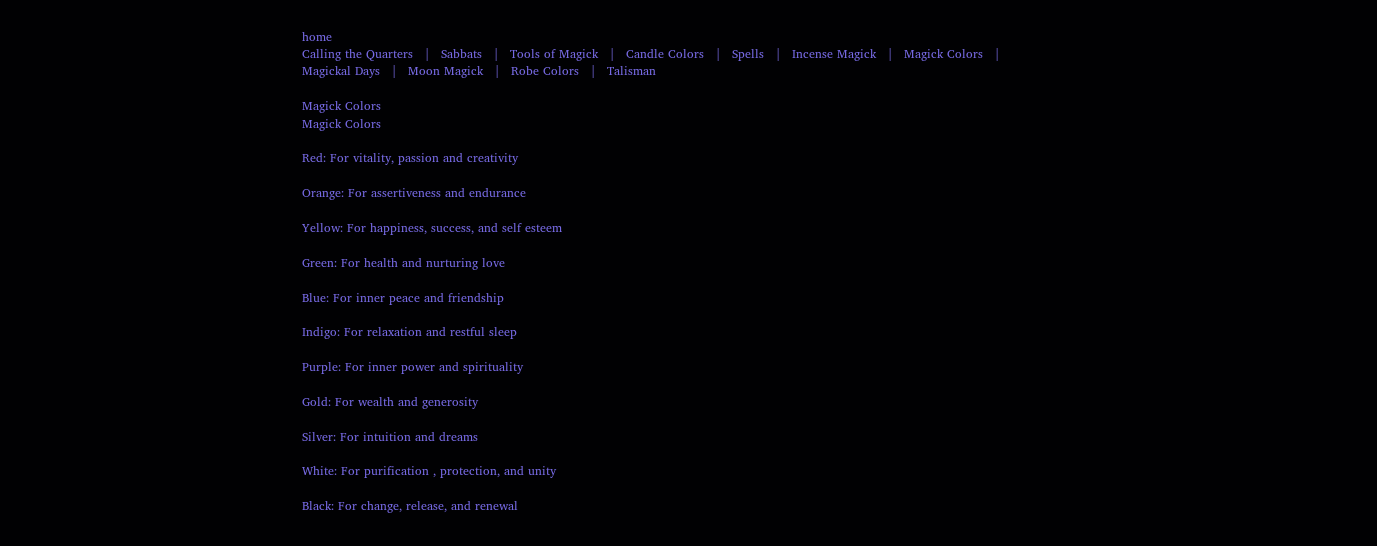home
Calling the Quarters   |   Sabbats   |   Tools of Magick   |   Candle Colors   |   Spells   |   Incense Magick   |   Magick Colors   |   Magickal Days   |   Moon Magick   |   Robe Colors   |   Talisman

Magick Colors
Magick Colors

Red: For vitality, passion and creativity

Orange: For assertiveness and endurance

Yellow: For happiness, success, and self esteem

Green: For health and nurturing love

Blue: For inner peace and friendship

Indigo: For relaxation and restful sleep

Purple: For inner power and spirituality

Gold: For wealth and generosity

Silver: For intuition and dreams

White: For purification , protection, and unity

Black: For change, release, and renewal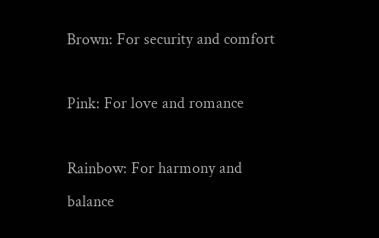Brown: For security and comfort

Pink: For love and romance

Rainbow: For harmony and balance